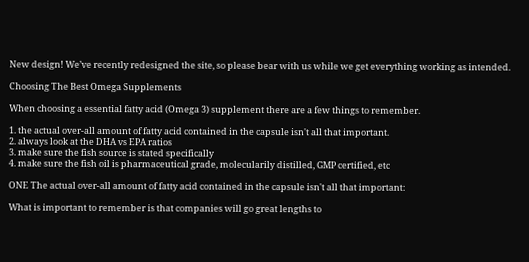New design! We’ve recently redesigned the site, so please bear with us while we get everything working as intended.

Choosing The Best Omega Supplements

When choosing a essential fatty acid (Omega 3) supplement there are a few things to remember.

1. the actual over-all amount of fatty acid contained in the capsule isn't all that important.
2. always look at the DHA vs EPA ratios
3. make sure the fish source is stated specifically
4. make sure the fish oil is pharmaceutical grade, molecularily distilled, GMP certified, etc

ONE The actual over-all amount of fatty acid contained in the capsule isn't all that important:

What is important to remember is that companies will go great lengths to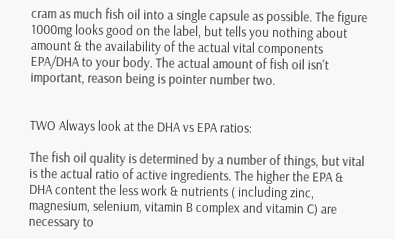cram as much fish oil into a single capsule as possible. The figure 1000mg looks good on the label, but tells you nothing about amount & the availability of the actual vital components EPA/DHA to your body. The actual amount of fish oil isn't important, reason being is pointer number two.


TWO Always look at the DHA vs EPA ratios:

The fish oil quality is determined by a number of things, but vital is the actual ratio of active ingredients. The higher the EPA & DHA content the less work & nutrients ( including zinc, magnesium, selenium, vitamin B complex and vitamin C) are necessary to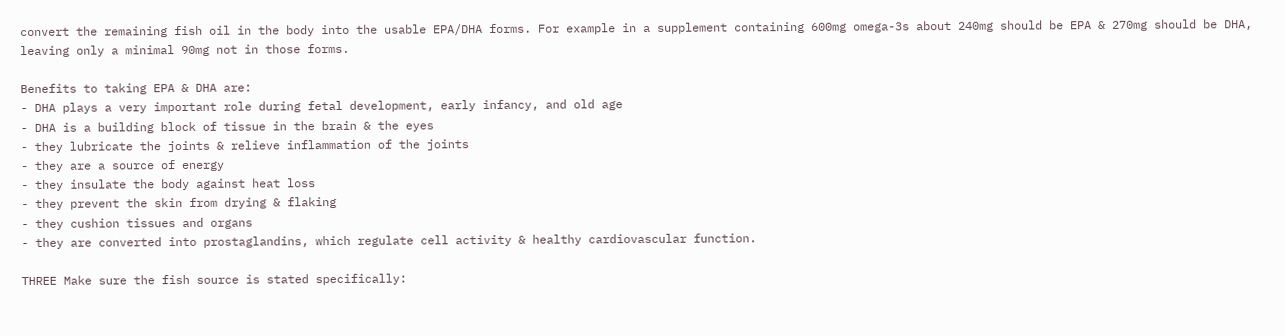convert the remaining fish oil in the body into the usable EPA/DHA forms. For example in a supplement containing 600mg omega-3s about 240mg should be EPA & 270mg should be DHA, leaving only a minimal 90mg not in those forms.

Benefits to taking EPA & DHA are:
- DHA plays a very important role during fetal development, early infancy, and old age
- DHA is a building block of tissue in the brain & the eyes
- they lubricate the joints & relieve inflammation of the joints
- they are a source of energy
- they insulate the body against heat loss
- they prevent the skin from drying & flaking
- they cushion tissues and organs
- they are converted into prostaglandins, which regulate cell activity & healthy cardiovascular function.

THREE Make sure the fish source is stated specifically: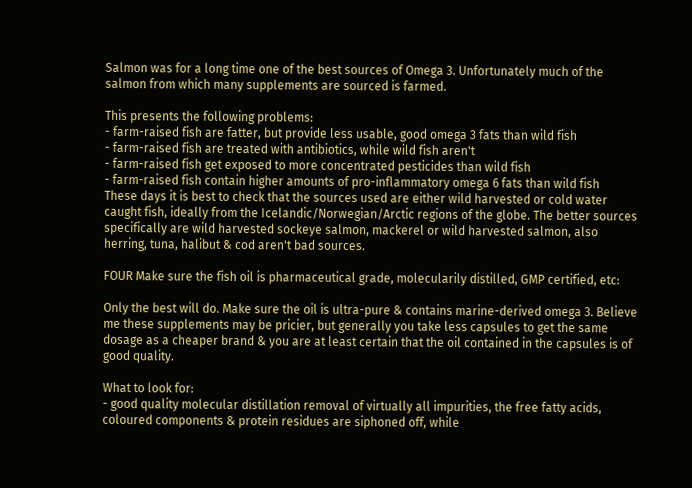Salmon was for a long time one of the best sources of Omega 3. Unfortunately much of the salmon from which many supplements are sourced is farmed.

This presents the following problems:
- farm-raised fish are fatter, but provide less usable, good omega 3 fats than wild fish
- farm-raised fish are treated with antibiotics, while wild fish aren't
- farm-raised fish get exposed to more concentrated pesticides than wild fish
- farm-raised fish contain higher amounts of pro-inflammatory omega 6 fats than wild fish
These days it is best to check that the sources used are either wild harvested or cold water caught fish, ideally from the Icelandic/Norwegian/Arctic regions of the globe. The better sources specifically are wild harvested sockeye salmon, mackerel or wild harvested salmon, also herring, tuna, halibut & cod aren't bad sources.

FOUR Make sure the fish oil is pharmaceutical grade, molecularily distilled, GMP certified, etc:

Only the best will do. Make sure the oil is ultra-pure & contains marine-derived omega 3. Believe me these supplements may be pricier, but generally you take less capsules to get the same dosage as a cheaper brand & you are at least certain that the oil contained in the capsules is of good quality.

What to look for:
- good quality molecular distillation removal of virtually all impurities, the free fatty acids, coloured components & protein residues are siphoned off, while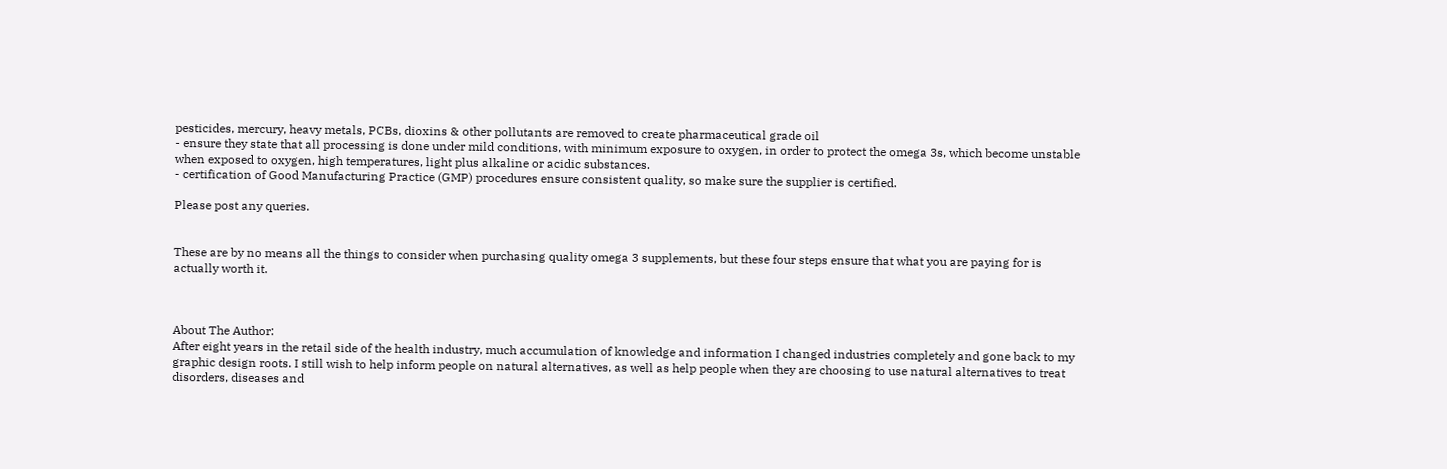pesticides, mercury, heavy metals, PCBs, dioxins & other pollutants are removed to create pharmaceutical grade oil
- ensure they state that all processing is done under mild conditions, with minimum exposure to oxygen, in order to protect the omega 3s, which become unstable when exposed to oxygen, high temperatures, light plus alkaline or acidic substances.
- certification of Good Manufacturing Practice (GMP) procedures ensure consistent quality, so make sure the supplier is certified.

Please post any queries.


These are by no means all the things to consider when purchasing quality omega 3 supplements, but these four steps ensure that what you are paying for is actually worth it.



About The Author:
After eight years in the retail side of the health industry, much accumulation of knowledge and information I changed industries completely and gone back to my graphic design roots. I still wish to help inform people on natural alternatives, as well as help people when they are choosing to use natural alternatives to treat disorders, diseases and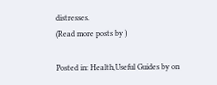distresses.
(Read more posts by )

Posted in: Health,Useful Guides by on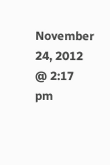November 24, 2012 @ 2:17 pm